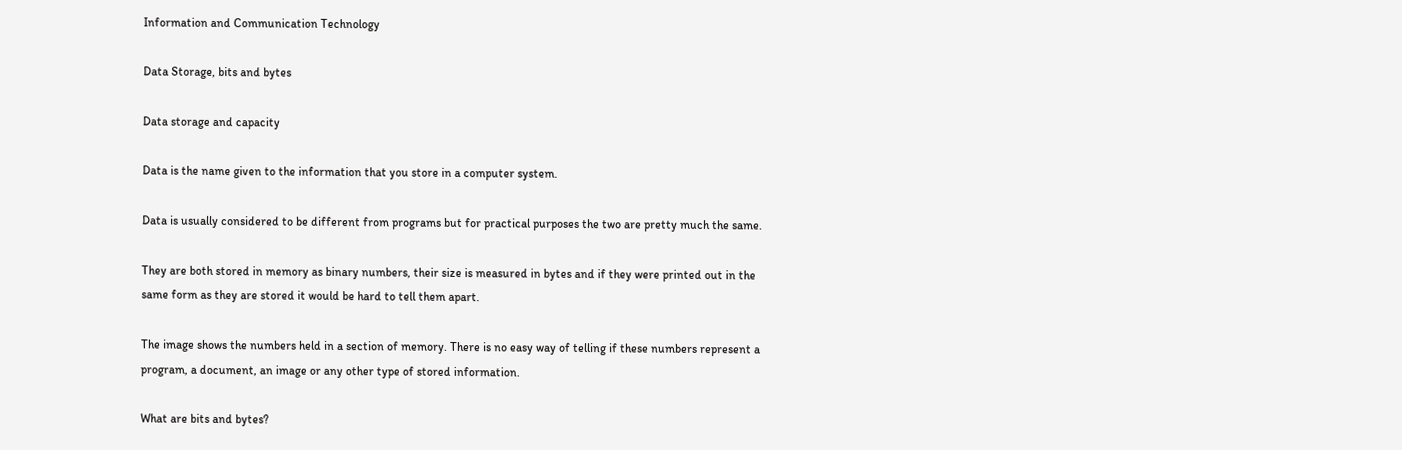Information and Communication Technology

Data Storage, bits and bytes

Data storage and capacity

Data is the name given to the information that you store in a computer system.

Data is usually considered to be different from programs but for practical purposes the two are pretty much the same.

They are both stored in memory as binary numbers, their size is measured in bytes and if they were printed out in the same form as they are stored it would be hard to tell them apart.

The image shows the numbers held in a section of memory. There is no easy way of telling if these numbers represent a program, a document, an image or any other type of stored information.

What are bits and bytes?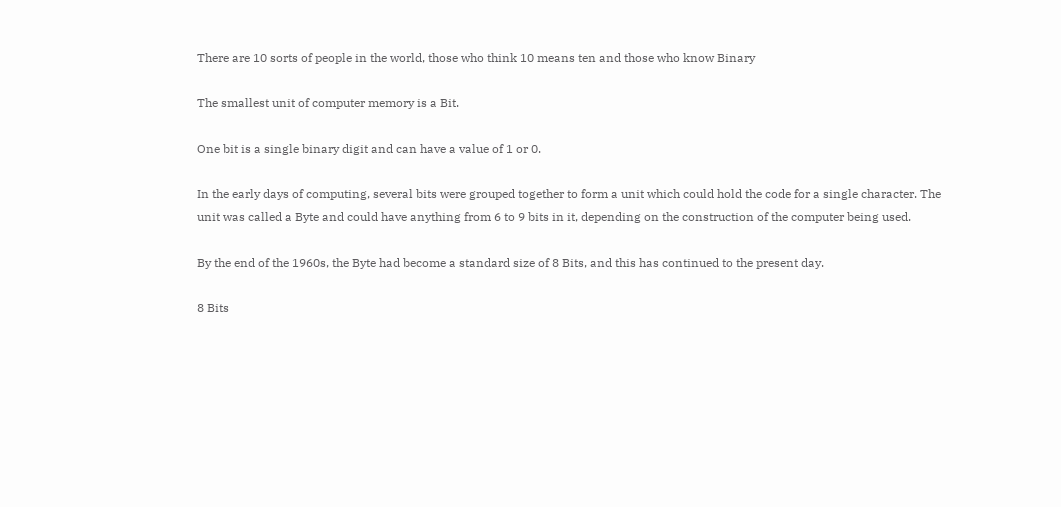There are 10 sorts of people in the world, those who think 10 means ten and those who know Binary

The smallest unit of computer memory is a Bit.

One bit is a single binary digit and can have a value of 1 or 0.

In the early days of computing, several bits were grouped together to form a unit which could hold the code for a single character. The unit was called a Byte and could have anything from 6 to 9 bits in it, depending on the construction of the computer being used.

By the end of the 1960s, the Byte had become a standard size of 8 Bits, and this has continued to the present day.

8 Bits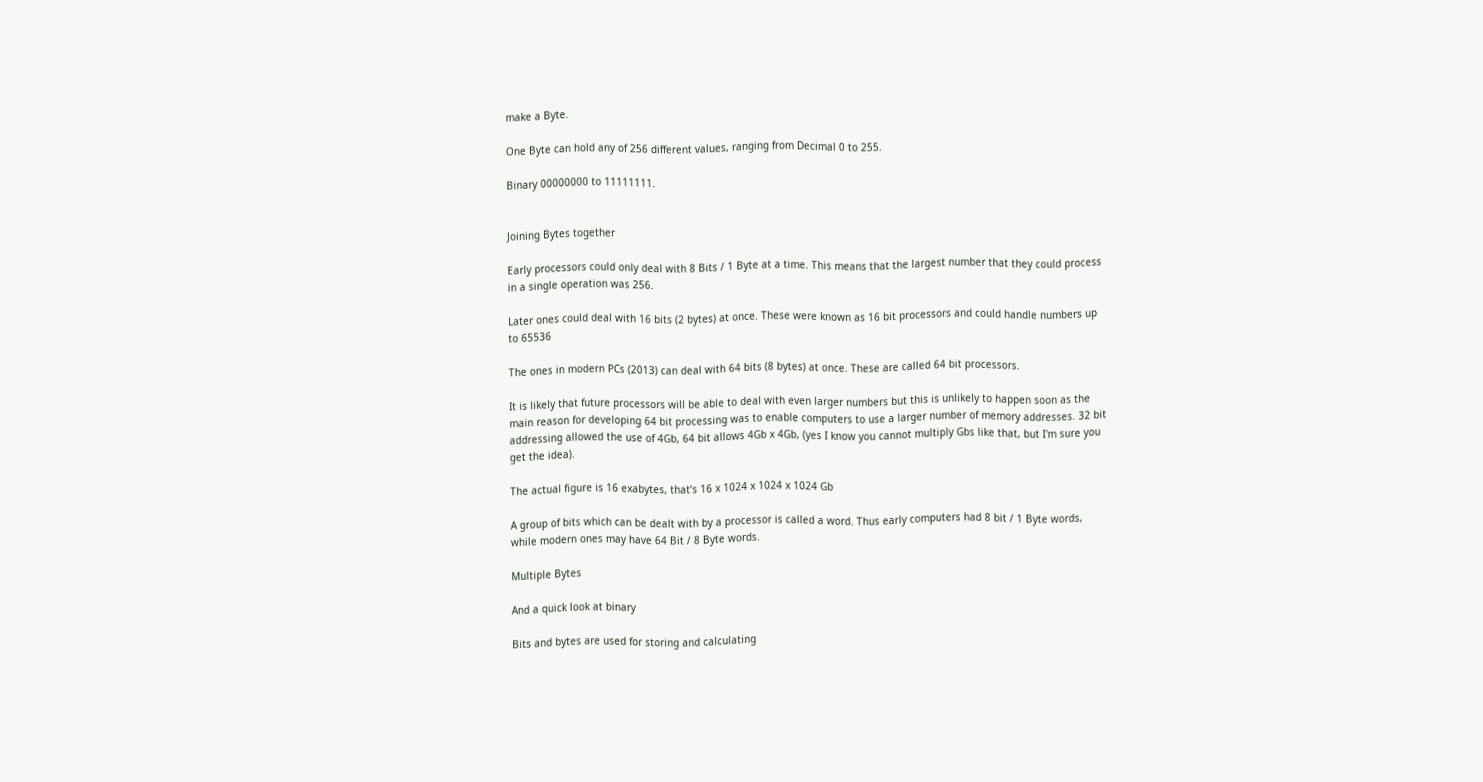make a Byte.

One Byte can hold any of 256 different values, ranging from Decimal 0 to 255.

Binary 00000000 to 11111111.


Joining Bytes together

Early processors could only deal with 8 Bits / 1 Byte at a time. This means that the largest number that they could process in a single operation was 256.

Later ones could deal with 16 bits (2 bytes) at once. These were known as 16 bit processors and could handle numbers up to 65536

The ones in modern PCs (2013) can deal with 64 bits (8 bytes) at once. These are called 64 bit processors.

It is likely that future processors will be able to deal with even larger numbers but this is unlikely to happen soon as the main reason for developing 64 bit processing was to enable computers to use a larger number of memory addresses. 32 bit addressing allowed the use of 4Gb, 64 bit allows 4Gb x 4Gb, (yes I know you cannot multiply Gbs like that, but I'm sure you get the idea).

The actual figure is 16 exabytes, that’s 16 x 1024 x 1024 x 1024 Gb

A group of bits which can be dealt with by a processor is called a word. Thus early computers had 8 bit / 1 Byte words, while modern ones may have 64 Bit / 8 Byte words.

Multiple Bytes

And a quick look at binary

Bits and bytes are used for storing and calculating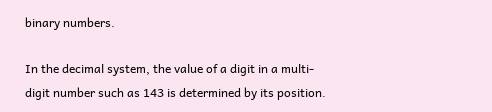binary numbers.

In the decimal system, the value of a digit in a multi-digit number such as 143 is determined by its position.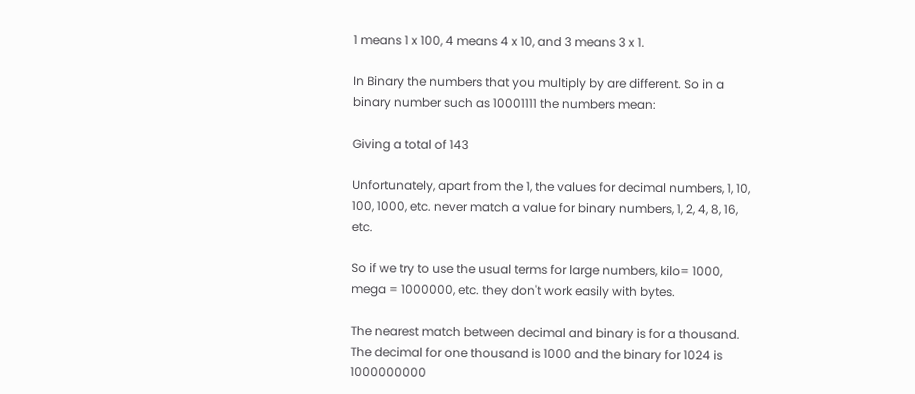1 means 1 x 100, 4 means 4 x 10, and 3 means 3 x 1.

In Binary the numbers that you multiply by are different. So in a binary number such as 10001111 the numbers mean:

Giving a total of 143

Unfortunately, apart from the 1, the values for decimal numbers, 1, 10, 100, 1000, etc. never match a value for binary numbers, 1, 2, 4, 8, 16, etc.

So if we try to use the usual terms for large numbers, kilo= 1000, mega = 1000000, etc. they don't work easily with bytes.

The nearest match between decimal and binary is for a thousand. The decimal for one thousand is 1000 and the binary for 1024 is 1000000000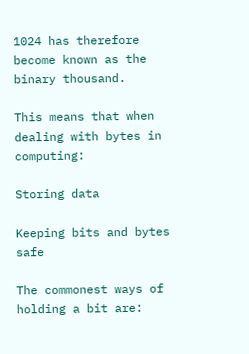1024 has therefore become known as the binary thousand.

This means that when dealing with bytes in computing:

Storing data

Keeping bits and bytes safe

The commonest ways of holding a bit are: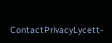ContactPrivacyLycett-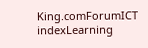King.comForumICT indexLearning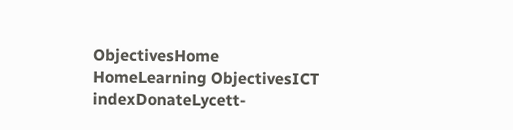ObjectivesHome
HomeLearning ObjectivesICT indexDonateLycett-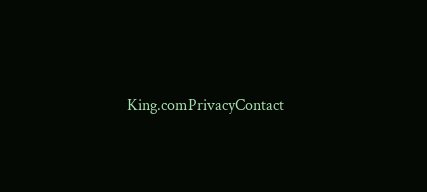King.comPrivacyContact